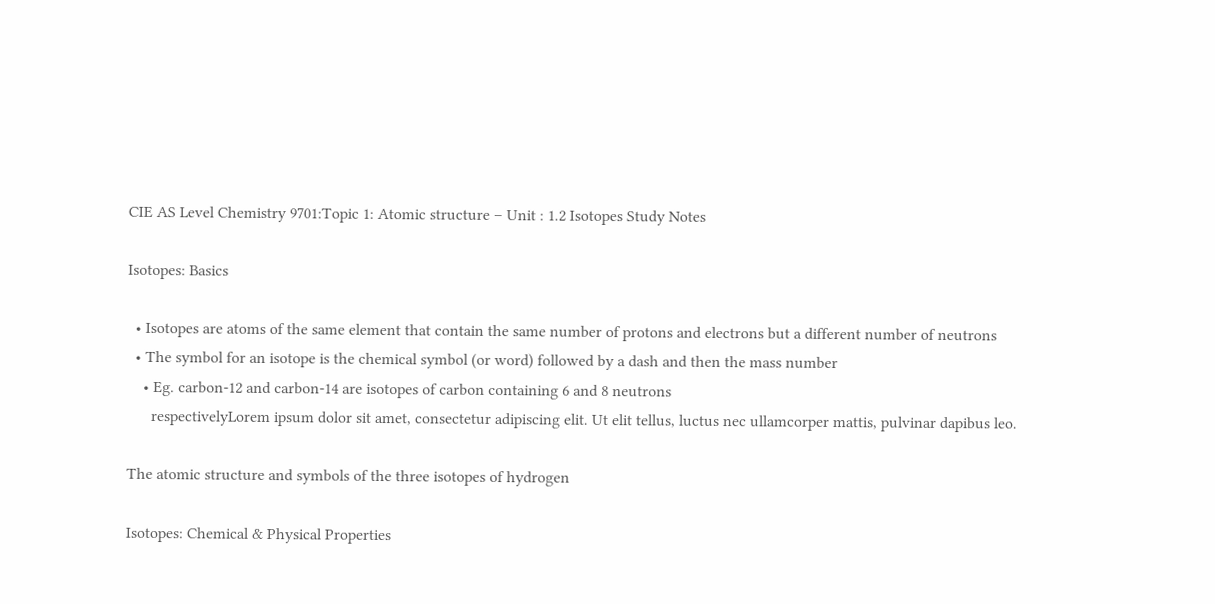CIE AS Level Chemistry 9701:Topic 1: Atomic structure – Unit : 1.2 Isotopes Study Notes

Isotopes: Basics

  • Isotopes are atoms of the same element that contain the same number of protons and electrons but a different number of neutrons
  • The symbol for an isotope is the chemical symbol (or word) followed by a dash and then the mass number
    • Eg. carbon-12 and carbon-14 are isotopes of carbon containing 6 and 8 neutrons
      respectivelyLorem ipsum dolor sit amet, consectetur adipiscing elit. Ut elit tellus, luctus nec ullamcorper mattis, pulvinar dapibus leo.

The atomic structure and symbols of the three isotopes of hydrogen

Isotopes: Chemical & Physical Properties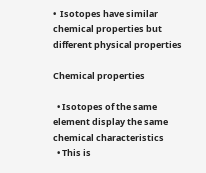•  Isotopes have similar chemical properties but different physical properties

Chemical properties

  • Isotopes of the same element display the same chemical characteristics
  • This is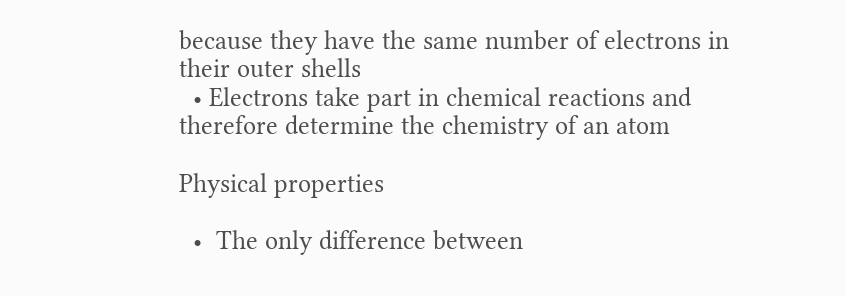because they have the same number of electrons in their outer shells
  • Electrons take part in chemical reactions and therefore determine the chemistry of an atom

Physical properties

  •  The only difference between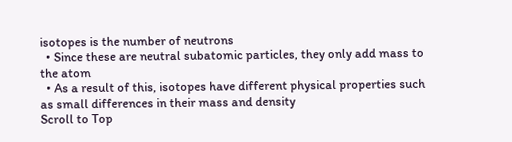isotopes is the number of neutrons
  • Since these are neutral subatomic particles, they only add mass to the atom
  • As a result of this, isotopes have different physical properties such as small differences in their mass and density
Scroll to Top